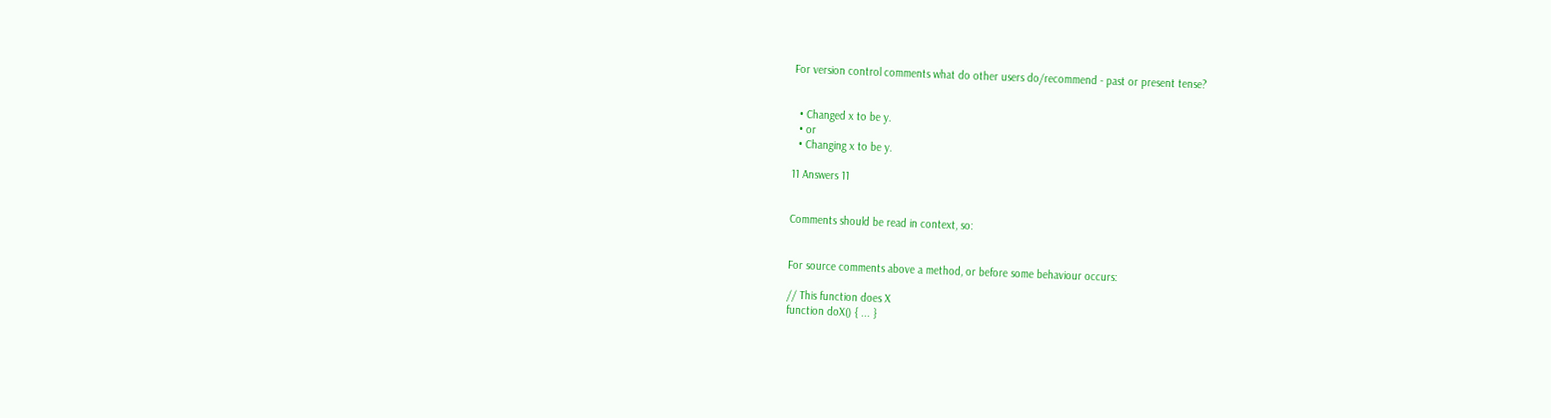For version control comments what do other users do/recommend - past or present tense?


  • Changed x to be y.
  • or
  • Changing x to be y.

11 Answers 11


Comments should be read in context, so:


For source comments above a method, or before some behaviour occurs:

// This function does X
function doX() { ... }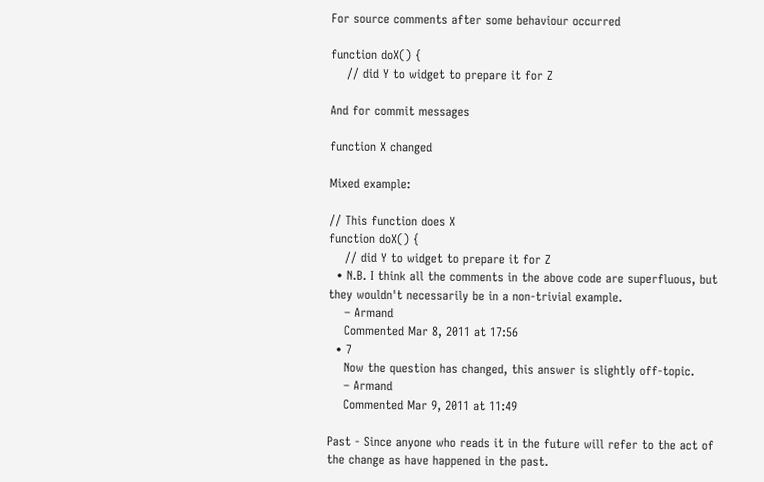For source comments after some behaviour occurred

function doX() {
    // did Y to widget to prepare it for Z

And for commit messages

function X changed

Mixed example:

// This function does X
function doX() {
    // did Y to widget to prepare it for Z
  • N.B. I think all the comments in the above code are superfluous, but they wouldn't necessarily be in a non-trivial example.
    – Armand
    Commented Mar 8, 2011 at 17:56
  • 7
    Now the question has changed, this answer is slightly off-topic.
    – Armand
    Commented Mar 9, 2011 at 11:49

Past - Since anyone who reads it in the future will refer to the act of the change as have happened in the past.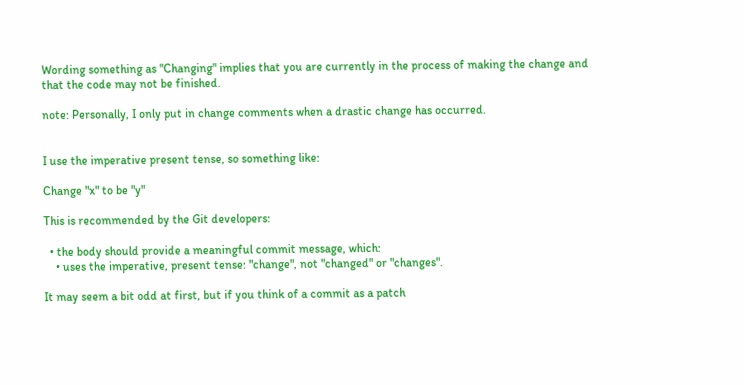Wording something as "Changing" implies that you are currently in the process of making the change and that the code may not be finished.

note: Personally, I only put in change comments when a drastic change has occurred.


I use the imperative present tense, so something like:

Change "x" to be "y"

This is recommended by the Git developers:

  • the body should provide a meaningful commit message, which:
    • uses the imperative, present tense: "change", not "changed" or "changes".

It may seem a bit odd at first, but if you think of a commit as a patch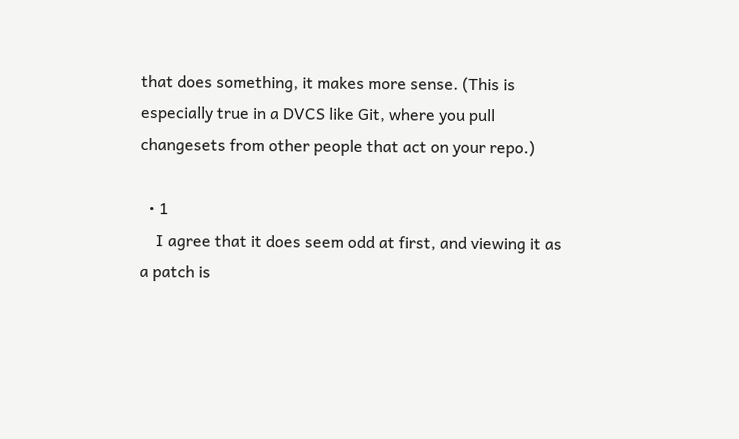that does something, it makes more sense. (This is especially true in a DVCS like Git, where you pull changesets from other people that act on your repo.)

  • 1
    I agree that it does seem odd at first, and viewing it as a patch is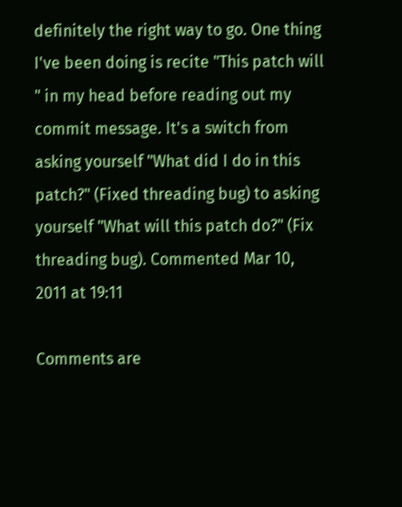definitely the right way to go. One thing I've been doing is recite "This patch will " in my head before reading out my commit message. It's a switch from asking yourself "What did I do in this patch?" (Fixed threading bug) to asking yourself "What will this patch do?" (Fix threading bug). Commented Mar 10, 2011 at 19:11

Comments are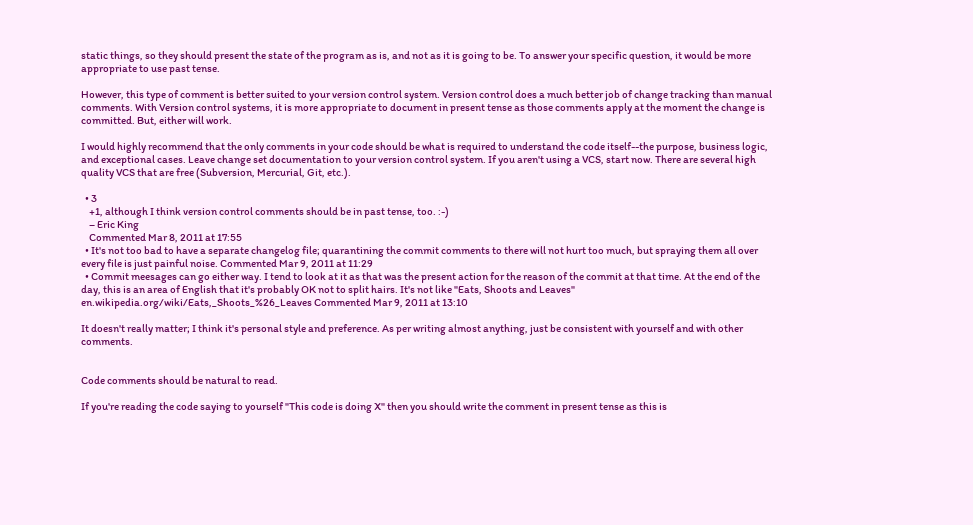static things, so they should present the state of the program as is, and not as it is going to be. To answer your specific question, it would be more appropriate to use past tense.

However, this type of comment is better suited to your version control system. Version control does a much better job of change tracking than manual comments. With Version control systems, it is more appropriate to document in present tense as those comments apply at the moment the change is committed. But, either will work.

I would highly recommend that the only comments in your code should be what is required to understand the code itself--the purpose, business logic, and exceptional cases. Leave change set documentation to your version control system. If you aren't using a VCS, start now. There are several high quality VCS that are free (Subversion, Mercurial, Git, etc.).

  • 3
    +1, although I think version control comments should be in past tense, too. :-)
    – Eric King
    Commented Mar 8, 2011 at 17:55
  • It's not too bad to have a separate changelog file; quarantining the commit comments to there will not hurt too much, but spraying them all over every file is just painful noise. Commented Mar 9, 2011 at 11:29
  • Commit meesages can go either way. I tend to look at it as that was the present action for the reason of the commit at that time. At the end of the day, this is an area of English that it's probably OK not to split hairs. It's not like "Eats, Shoots and Leaves" en.wikipedia.org/wiki/Eats,_Shoots_%26_Leaves Commented Mar 9, 2011 at 13:10

It doesn't really matter; I think it's personal style and preference. As per writing almost anything, just be consistent with yourself and with other comments.


Code comments should be natural to read.

If you're reading the code saying to yourself "This code is doing X" then you should write the comment in present tense as this is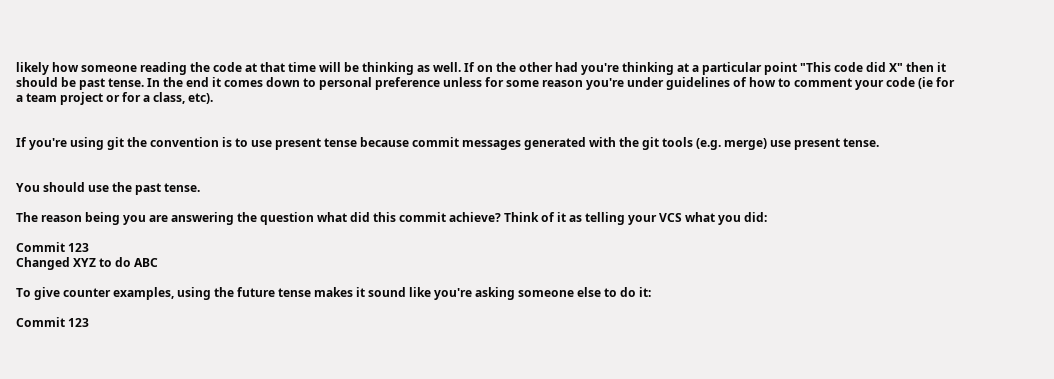likely how someone reading the code at that time will be thinking as well. If on the other had you're thinking at a particular point "This code did X" then it should be past tense. In the end it comes down to personal preference unless for some reason you're under guidelines of how to comment your code (ie for a team project or for a class, etc).


If you're using git the convention is to use present tense because commit messages generated with the git tools (e.g. merge) use present tense.


You should use the past tense.

The reason being you are answering the question what did this commit achieve? Think of it as telling your VCS what you did:

Commit 123
Changed XYZ to do ABC

To give counter examples, using the future tense makes it sound like you're asking someone else to do it:

Commit 123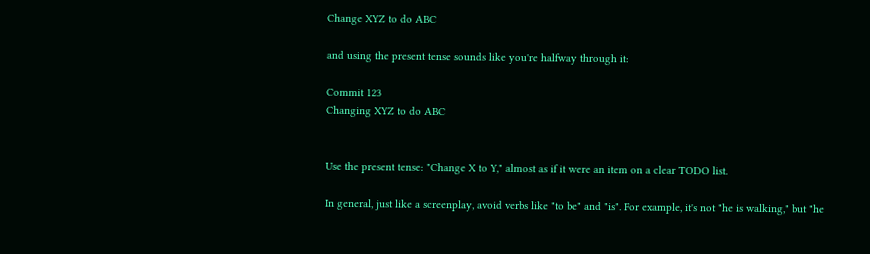Change XYZ to do ABC

and using the present tense sounds like you're halfway through it:

Commit 123
Changing XYZ to do ABC


Use the present tense: "Change X to Y," almost as if it were an item on a clear TODO list.

In general, just like a screenplay, avoid verbs like "to be" and "is". For example, it's not "he is walking," but "he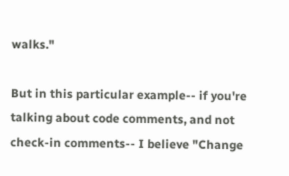walks."

But in this particular example-- if you're talking about code comments, and not check-in comments-- I believe "Change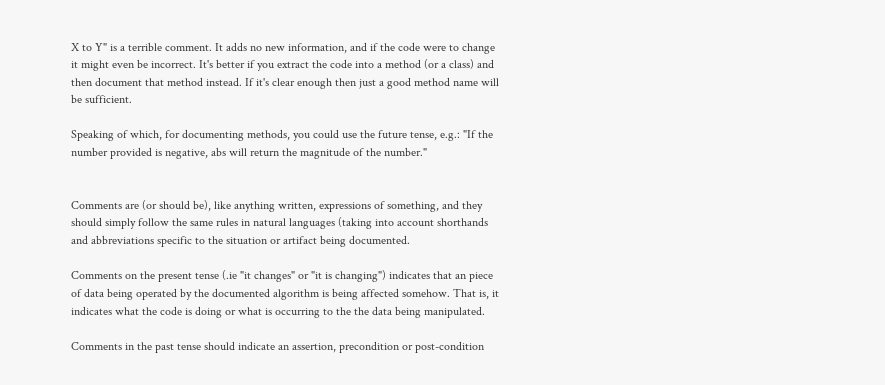X to Y" is a terrible comment. It adds no new information, and if the code were to change it might even be incorrect. It's better if you extract the code into a method (or a class) and then document that method instead. If it's clear enough then just a good method name will be sufficient.

Speaking of which, for documenting methods, you could use the future tense, e.g.: "If the number provided is negative, abs will return the magnitude of the number."


Comments are (or should be), like anything written, expressions of something, and they should simply follow the same rules in natural languages (taking into account shorthands and abbreviations specific to the situation or artifact being documented.

Comments on the present tense (.ie "it changes" or "it is changing") indicates that an piece of data being operated by the documented algorithm is being affected somehow. That is, it indicates what the code is doing or what is occurring to the the data being manipulated.

Comments in the past tense should indicate an assertion, precondition or post-condition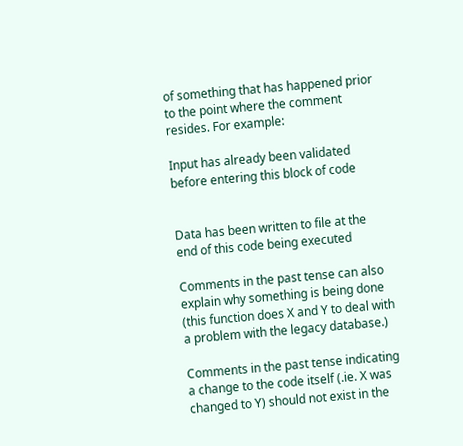of something that has happened prior to the point where the comment resides. For example:

Input has already been validated before entering this block of code


Data has been written to file at the end of this code being executed

Comments in the past tense can also explain why something is being done (this function does X and Y to deal with a problem with the legacy database.)

Comments in the past tense indicating a change to the code itself (.ie. X was changed to Y) should not exist in the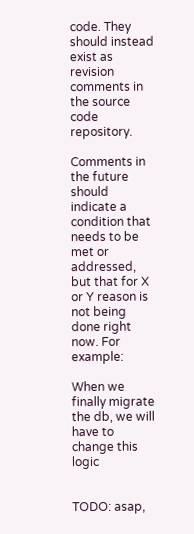code. They should instead exist as revision comments in the source code repository.

Comments in the future should indicate a condition that needs to be met or addressed, but that for X or Y reason is not being done right now. For example:

When we finally migrate the db, we will have to change this logic


TODO: asap,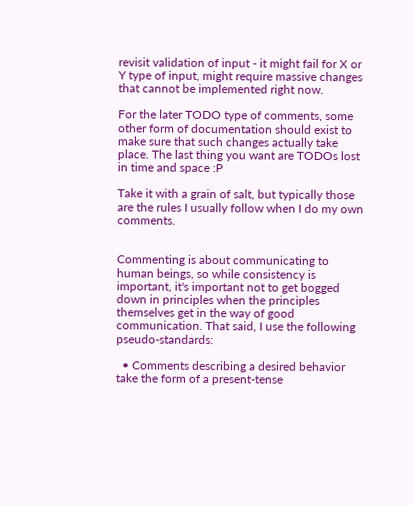revisit validation of input - it might fail for X or Y type of input, might require massive changes that cannot be implemented right now.

For the later TODO type of comments, some other form of documentation should exist to make sure that such changes actually take place. The last thing you want are TODOs lost in time and space :P

Take it with a grain of salt, but typically those are the rules I usually follow when I do my own comments.


Commenting is about communicating to human beings, so while consistency is important, it's important not to get bogged down in principles when the principles themselves get in the way of good communication. That said, I use the following pseudo-standards:

  • Comments describing a desired behavior take the form of a present-tense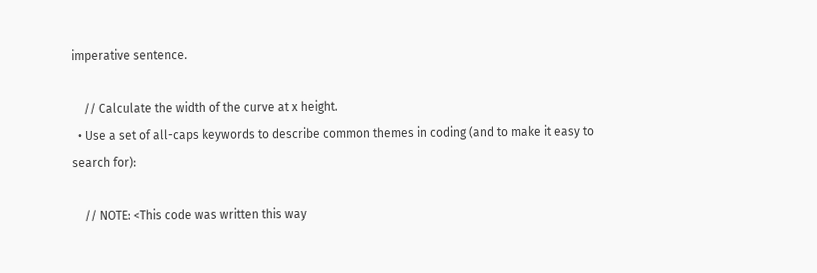imperative sentence.

    // Calculate the width of the curve at x height.
  • Use a set of all-caps keywords to describe common themes in coding (and to make it easy to search for):

    // NOTE: <This code was written this way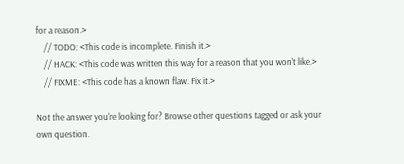for a reason.>
    // TODO: <This code is incomplete. Finish it.>
    // HACK: <This code was written this way for a reason that you won't like.>
    // FIXME: <This code has a known flaw. Fix it.>

Not the answer you're looking for? Browse other questions tagged or ask your own question.